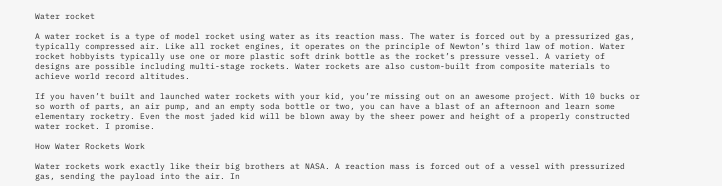Water rocket

A water rocket is a type of model rocket using water as its reaction mass. The water is forced out by a pressurized gas, typically compressed air. Like all rocket engines, it operates on the principle of Newton’s third law of motion. Water rocket hobbyists typically use one or more plastic soft drink bottle as the rocket’s pressure vessel. A variety of designs are possible including multi-stage rockets. Water rockets are also custom-built from composite materials to achieve world record altitudes.

If you haven’t built and launched water rockets with your kid, you’re missing out on an awesome project. With 10 bucks or so worth of parts, an air pump, and an empty soda bottle or two, you can have a blast of an afternoon and learn some elementary rocketry. Even the most jaded kid will be blown away by the sheer power and height of a properly constructed water rocket. I promise.

How Water Rockets Work

Water rockets work exactly like their big brothers at NASA. A reaction mass is forced out of a vessel with pressurized gas, sending the payload into the air. In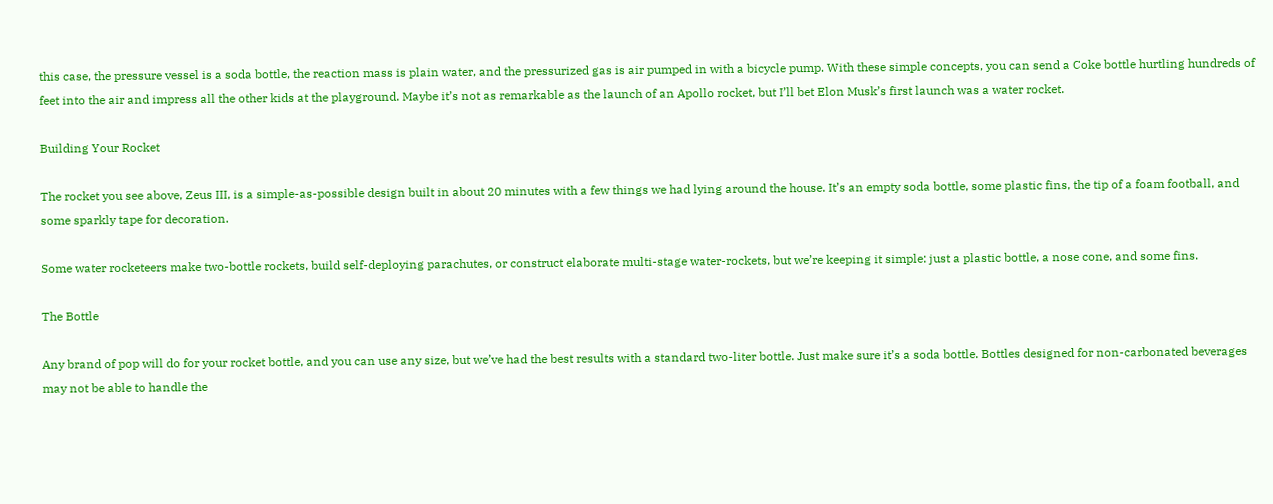this case, the pressure vessel is a soda bottle, the reaction mass is plain water, and the pressurized gas is air pumped in with a bicycle pump. With these simple concepts, you can send a Coke bottle hurtling hundreds of feet into the air and impress all the other kids at the playground. Maybe it’s not as remarkable as the launch of an Apollo rocket, but I’ll bet Elon Musk’s first launch was a water rocket.

Building Your Rocket

The rocket you see above, Zeus III, is a simple-as-possible design built in about 20 minutes with a few things we had lying around the house. It’s an empty soda bottle, some plastic fins, the tip of a foam football, and some sparkly tape for decoration.

Some water rocketeers make two-bottle rockets, build self-deploying parachutes, or construct elaborate multi-stage water-rockets, but we’re keeping it simple: just a plastic bottle, a nose cone, and some fins.

The Bottle

Any brand of pop will do for your rocket bottle, and you can use any size, but we’ve had the best results with a standard two-liter bottle. Just make sure it’s a soda bottle. Bottles designed for non-carbonated beverages may not be able to handle the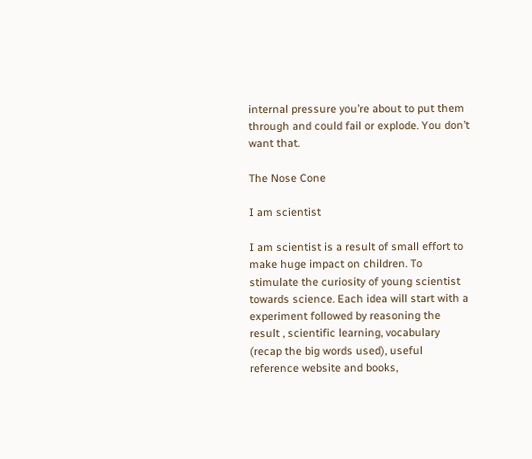internal pressure you’re about to put them through and could fail or explode. You don’t want that.

The Nose Cone

I am scientist

I am scientist is a result of small effort to make huge impact on children. To stimulate the curiosity of young scientist towards science. Each idea will start with a experiment followed by reasoning the result , scientific learning, vocabulary (recap the big words used), useful reference website and books,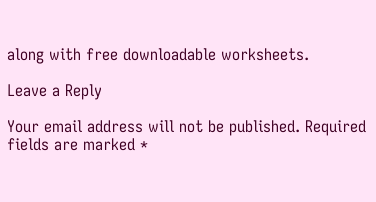along with free downloadable worksheets.

Leave a Reply

Your email address will not be published. Required fields are marked *